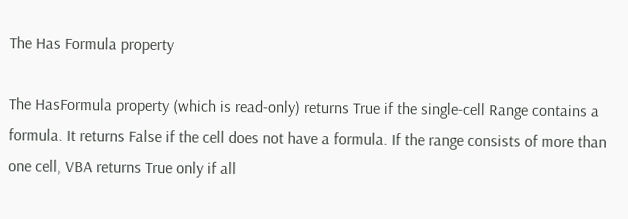The Has Formula property

The HasFormula property (which is read-only) returns True if the single-cell Range contains a formula. It returns False if the cell does not have a formula. If the range consists of more than one cell, VBA returns True only if all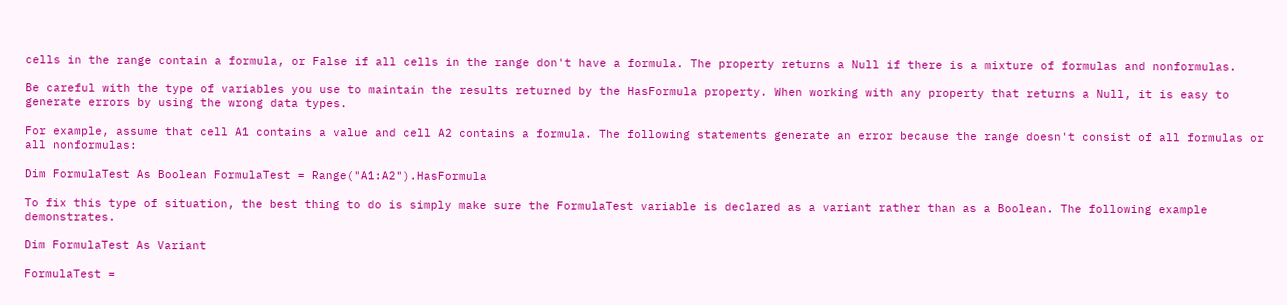cells in the range contain a formula, or False if all cells in the range don't have a formula. The property returns a Null if there is a mixture of formulas and nonformulas.

Be careful with the type of variables you use to maintain the results returned by the HasFormula property. When working with any property that returns a Null, it is easy to generate errors by using the wrong data types.

For example, assume that cell A1 contains a value and cell A2 contains a formula. The following statements generate an error because the range doesn't consist of all formulas or all nonformulas:

Dim FormulaTest As Boolean FormulaTest = Range("A1:A2").HasFormula

To fix this type of situation, the best thing to do is simply make sure the FormulaTest variable is declared as a variant rather than as a Boolean. The following example demonstrates.

Dim FormulaTest As Variant

FormulaTest =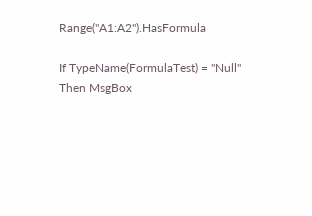Range("A1:A2").HasFormula

If TypeName(FormulaTest) = "Null" Then MsgBox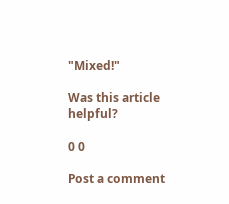"Mixed!"

Was this article helpful?

0 0

Post a comment